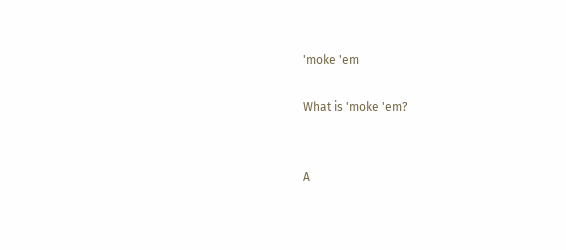'moke 'em

What is 'moke 'em?


A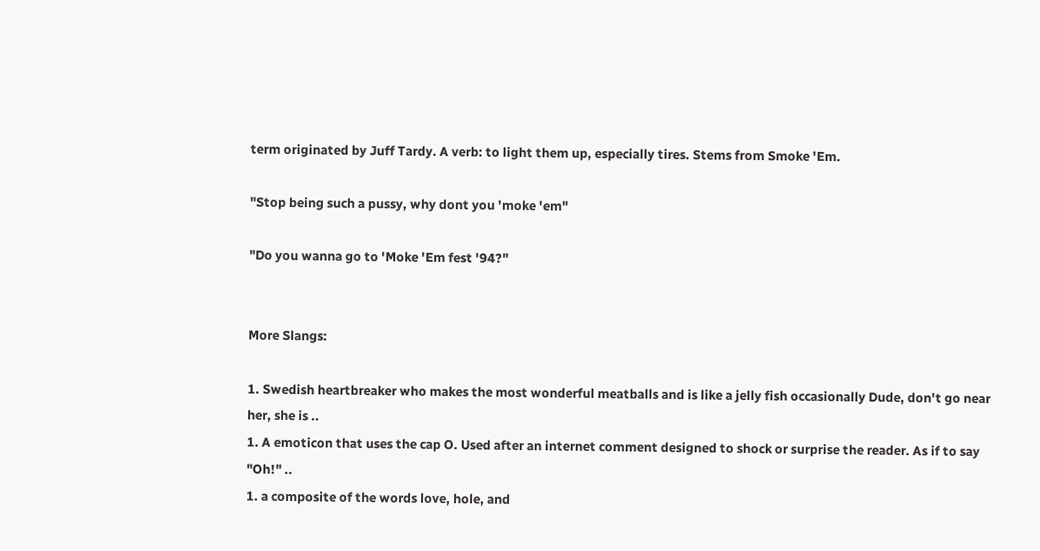term originated by Juff Tardy. A verb: to light them up, especially tires. Stems from Smoke 'Em.

"Stop being such a pussy, why dont you 'moke 'em"

"Do you wanna go to 'Moke 'Em fest '94?"


More Slangs:

1. Swedish heartbreaker who makes the most wonderful meatballs and is like a jelly fish occasionally Dude, don't go near her, she is ..
1. A emoticon that uses the cap O. Used after an internet comment designed to shock or surprise the reader. As if to say "Oh!" ..
1. a composite of the words love, hole, and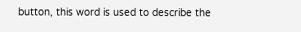button, this word is used to describe the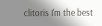clitoris I'm the best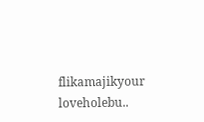flikamajikyour loveholebu..